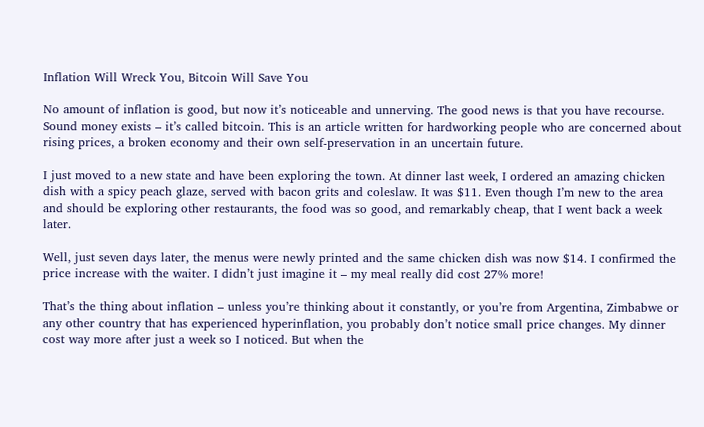Inflation Will Wreck You, Bitcoin Will Save You

No amount of inflation is good, but now it’s noticeable and unnerving. The good news is that you have recourse. Sound money exists – it’s called bitcoin. This is an article written for hardworking people who are concerned about rising prices, a broken economy and their own self-preservation in an uncertain future.

I just moved to a new state and have been exploring the town. At dinner last week, I ordered an amazing chicken dish with a spicy peach glaze, served with bacon grits and coleslaw. It was $11. Even though I’m new to the area and should be exploring other restaurants, the food was so good, and remarkably cheap, that I went back a week later.

Well, just seven days later, the menus were newly printed and the same chicken dish was now $14. I confirmed the price increase with the waiter. I didn’t just imagine it – my meal really did cost 27% more!

That’s the thing about inflation – unless you’re thinking about it constantly, or you’re from Argentina, Zimbabwe or any other country that has experienced hyperinflation, you probably don’t notice small price changes. My dinner cost way more after just a week so I noticed. But when the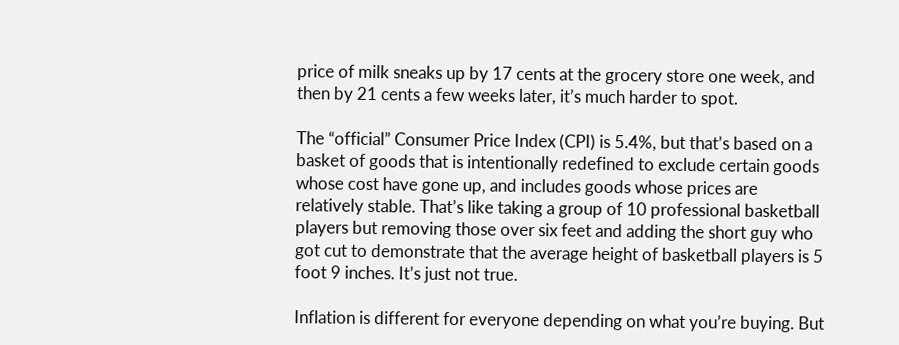price of milk sneaks up by 17 cents at the grocery store one week, and then by 21 cents a few weeks later, it’s much harder to spot.

The “official” Consumer Price Index (CPI) is 5.4%, but that’s based on a basket of goods that is intentionally redefined to exclude certain goods whose cost have gone up, and includes goods whose prices are relatively stable. That’s like taking a group of 10 professional basketball players but removing those over six feet and adding the short guy who got cut to demonstrate that the average height of basketball players is 5 foot 9 inches. It’s just not true.

Inflation is different for everyone depending on what you’re buying. But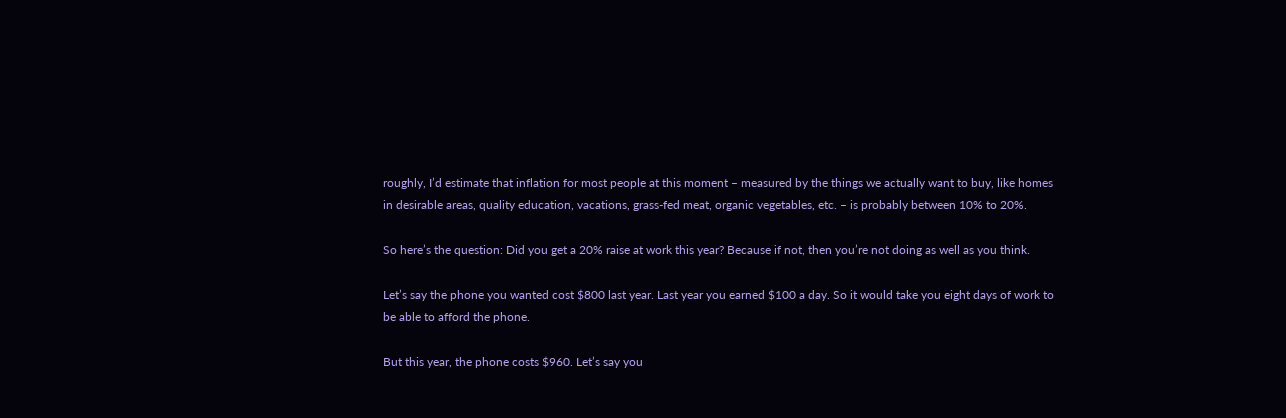roughly, I’d estimate that inflation for most people at this moment – measured by the things we actually want to buy, like homes in desirable areas, quality education, vacations, grass-fed meat, organic vegetables, etc. – is probably between 10% to 20%.

So here’s the question: Did you get a 20% raise at work this year? Because if not, then you’re not doing as well as you think.

Let’s say the phone you wanted cost $800 last year. Last year you earned $100 a day. So it would take you eight days of work to be able to afford the phone.

But this year, the phone costs $960. Let’s say you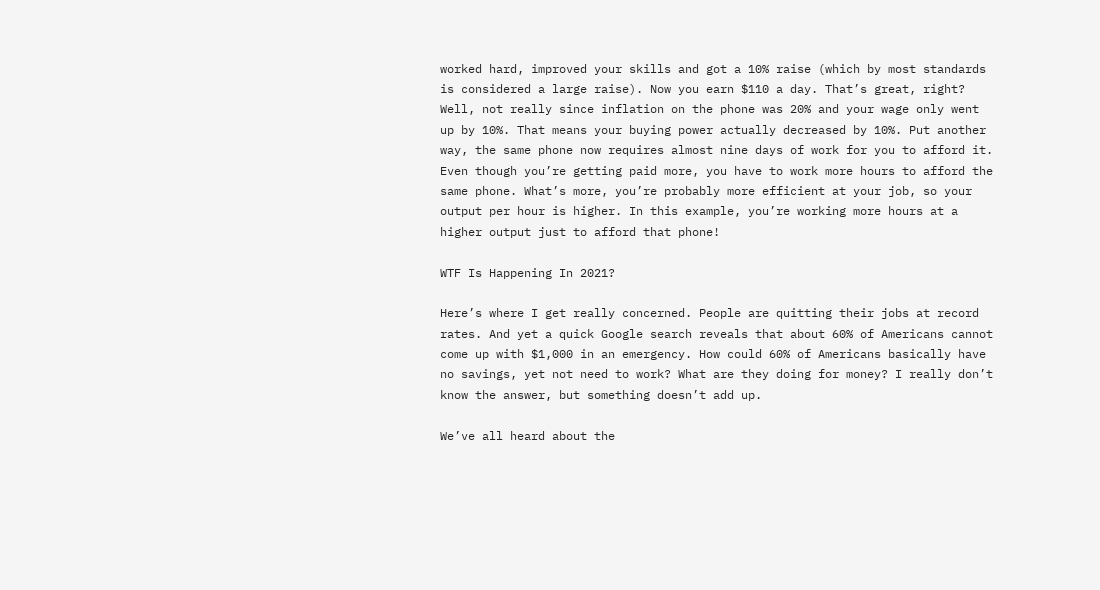worked hard, improved your skills and got a 10% raise (which by most standards is considered a large raise). Now you earn $110 a day. That’s great, right? Well, not really since inflation on the phone was 20% and your wage only went up by 10%. That means your buying power actually decreased by 10%. Put another way, the same phone now requires almost nine days of work for you to afford it. Even though you’re getting paid more, you have to work more hours to afford the same phone. What’s more, you’re probably more efficient at your job, so your output per hour is higher. In this example, you’re working more hours at a higher output just to afford that phone!

WTF Is Happening In 2021?

Here’s where I get really concerned. People are quitting their jobs at record rates. And yet a quick Google search reveals that about 60% of Americans cannot come up with $1,000 in an emergency. How could 60% of Americans basically have no savings, yet not need to work? What are they doing for money? I really don’t know the answer, but something doesn’t add up.

We’ve all heard about the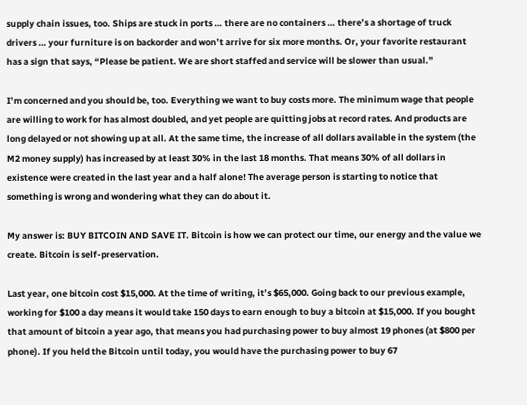supply chain issues, too. Ships are stuck in ports … there are no containers … there’s a shortage of truck drivers … your furniture is on backorder and won’t arrive for six more months. Or, your favorite restaurant has a sign that says, “Please be patient. We are short staffed and service will be slower than usual.”

I’m concerned and you should be, too. Everything we want to buy costs more. The minimum wage that people are willing to work for has almost doubled, and yet people are quitting jobs at record rates. And products are long delayed or not showing up at all. At the same time, the increase of all dollars available in the system (the M2 money supply) has increased by at least 30% in the last 18 months. That means 30% of all dollars in existence were created in the last year and a half alone! The average person is starting to notice that something is wrong and wondering what they can do about it.

My answer is: BUY BITCOIN AND SAVE IT. Bitcoin is how we can protect our time, our energy and the value we create. Bitcoin is self-preservation.

Last year, one bitcoin cost $15,000. At the time of writing, it’s $65,000. Going back to our previous example, working for $100 a day means it would take 150 days to earn enough to buy a bitcoin at $15,000. If you bought that amount of bitcoin a year ago, that means you had purchasing power to buy almost 19 phones (at $800 per phone). If you held the Bitcoin until today, you would have the purchasing power to buy 67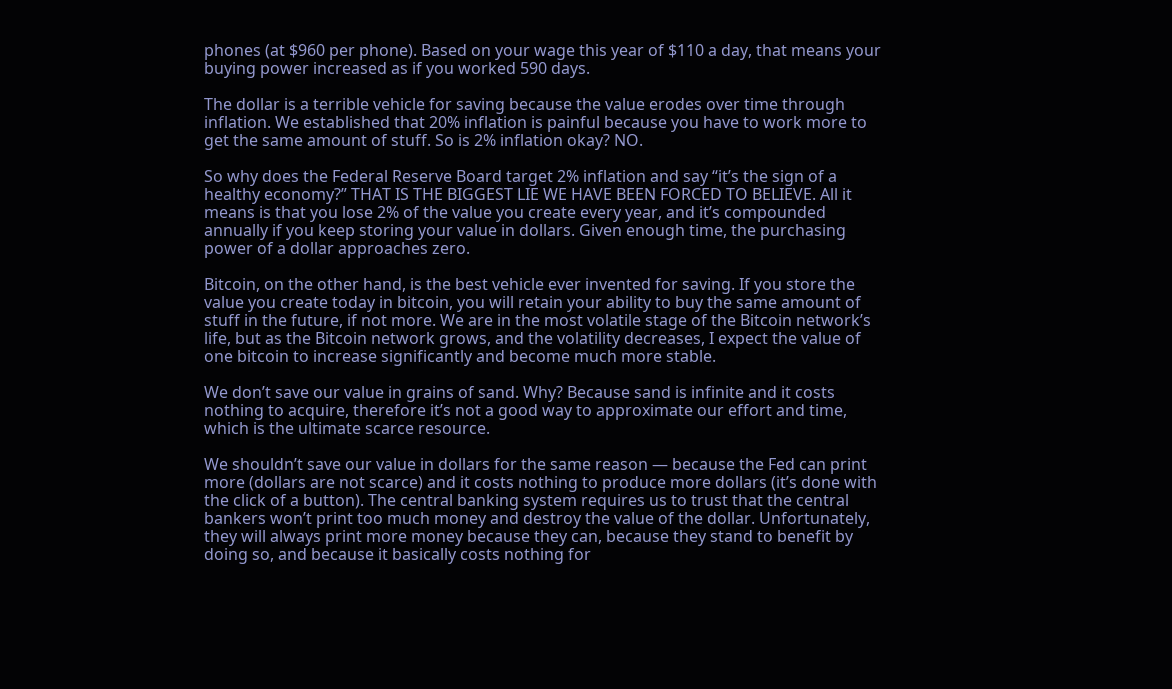phones (at $960 per phone). Based on your wage this year of $110 a day, that means your buying power increased as if you worked 590 days.

The dollar is a terrible vehicle for saving because the value erodes over time through inflation. We established that 20% inflation is painful because you have to work more to get the same amount of stuff. So is 2% inflation okay? NO.

So why does the Federal Reserve Board target 2% inflation and say “it’s the sign of a healthy economy?” THAT IS THE BIGGEST LIE WE HAVE BEEN FORCED TO BELIEVE. All it means is that you lose 2% of the value you create every year, and it’s compounded annually if you keep storing your value in dollars. Given enough time, the purchasing power of a dollar approaches zero.

Bitcoin, on the other hand, is the best vehicle ever invented for saving. If you store the value you create today in bitcoin, you will retain your ability to buy the same amount of stuff in the future, if not more. We are in the most volatile stage of the Bitcoin network’s life, but as the Bitcoin network grows, and the volatility decreases, I expect the value of one bitcoin to increase significantly and become much more stable.

We don’t save our value in grains of sand. Why? Because sand is infinite and it costs nothing to acquire, therefore it’s not a good way to approximate our effort and time, which is the ultimate scarce resource.

We shouldn’t save our value in dollars for the same reason — because the Fed can print more (dollars are not scarce) and it costs nothing to produce more dollars (it’s done with the click of a button). The central banking system requires us to trust that the central bankers won’t print too much money and destroy the value of the dollar. Unfortunately, they will always print more money because they can, because they stand to benefit by doing so, and because it basically costs nothing for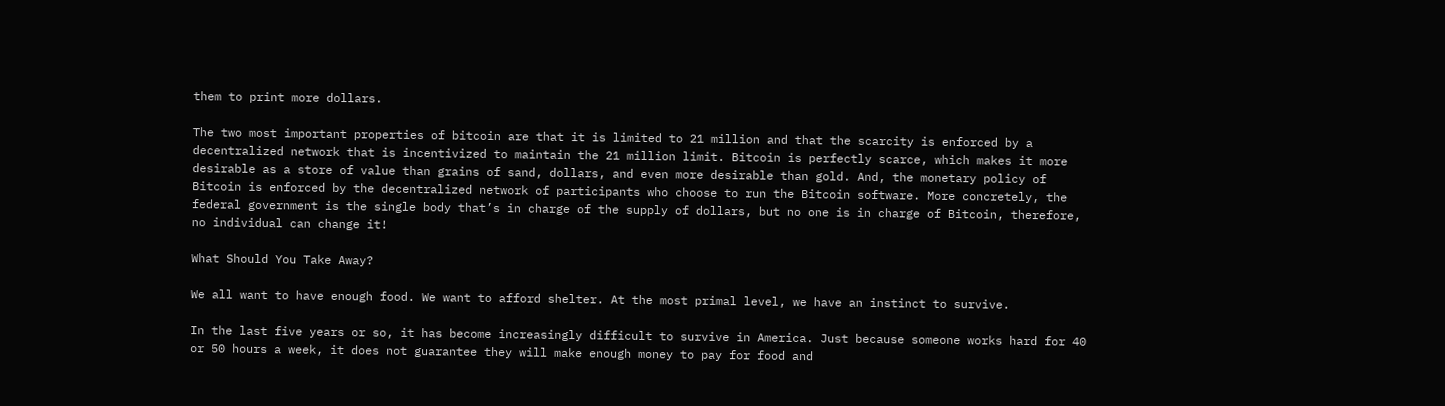them to print more dollars.

The two most important properties of bitcoin are that it is limited to 21 million and that the scarcity is enforced by a decentralized network that is incentivized to maintain the 21 million limit. Bitcoin is perfectly scarce, which makes it more desirable as a store of value than grains of sand, dollars, and even more desirable than gold. And, the monetary policy of Bitcoin is enforced by the decentralized network of participants who choose to run the Bitcoin software. More concretely, the federal government is the single body that’s in charge of the supply of dollars, but no one is in charge of Bitcoin, therefore, no individual can change it!

What Should You Take Away?

We all want to have enough food. We want to afford shelter. At the most primal level, we have an instinct to survive.

In the last five years or so, it has become increasingly difficult to survive in America. Just because someone works hard for 40 or 50 hours a week, it does not guarantee they will make enough money to pay for food and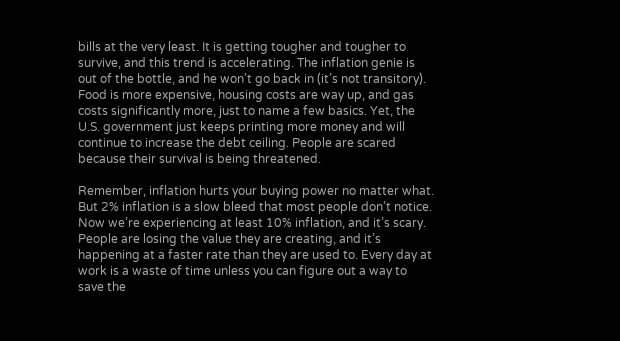bills at the very least. It is getting tougher and tougher to survive, and this trend is accelerating. The inflation genie is out of the bottle, and he won’t go back in (it’s not transitory). Food is more expensive, housing costs are way up, and gas costs significantly more, just to name a few basics. Yet, the U.S. government just keeps printing more money and will continue to increase the debt ceiling. People are scared because their survival is being threatened.

Remember, inflation hurts your buying power no matter what. But 2% inflation is a slow bleed that most people don’t notice. Now we’re experiencing at least 10% inflation, and it’s scary. People are losing the value they are creating, and it’s happening at a faster rate than they are used to. Every day at work is a waste of time unless you can figure out a way to save the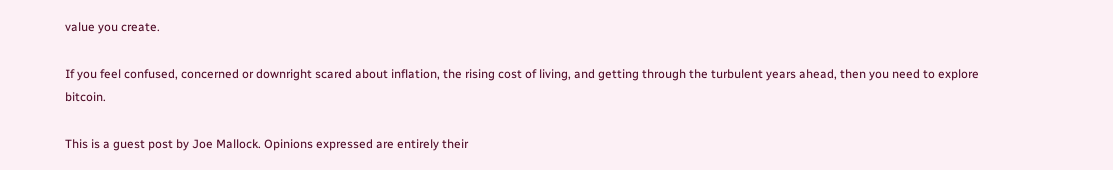value you create.

If you feel confused, concerned or downright scared about inflation, the rising cost of living, and getting through the turbulent years ahead, then you need to explore bitcoin.

This is a guest post by Joe Mallock. Opinions expressed are entirely their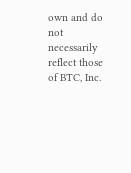own and do not necessarily reflect those of BTC, Inc.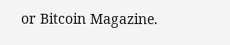or Bitcoin Magazine.